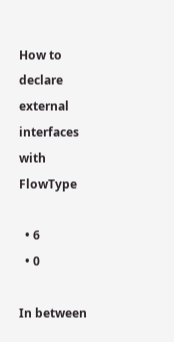How to declare external interfaces with FlowType

  • 6
  • 0

In between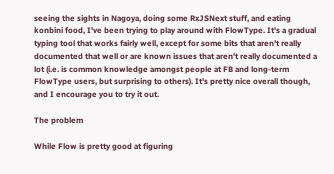seeing the sights in Nagoya, doing some RxJSNext stuff, and eating konbini food, I've been trying to play around with FlowType. It's a gradual typing tool that works fairly well, except for some bits that aren't really documented that well or are known issues that aren't really documented a lot (i.e. is common knowledge amongst people at FB and long-term FlowType users, but surprising to others). It's pretty nice overall though, and I encourage you to try it out.

The problem

While Flow is pretty good at figuring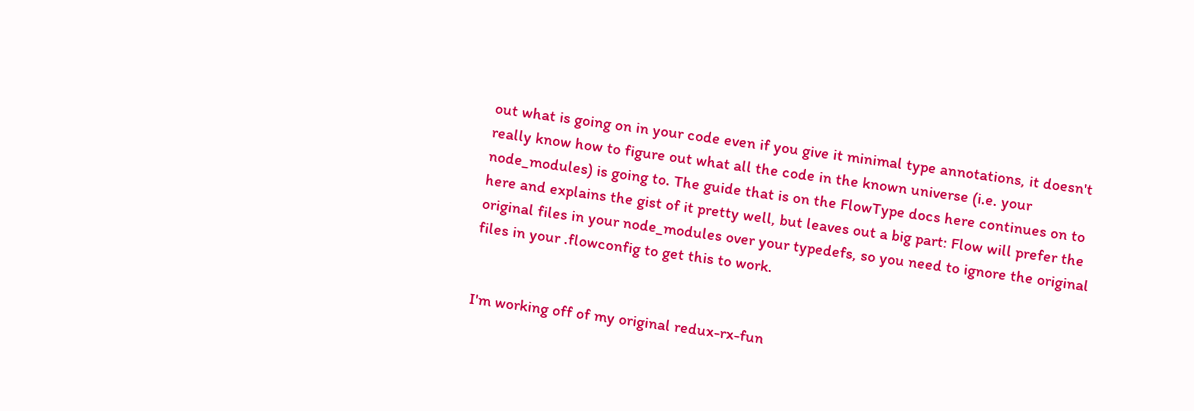out what is going on in your code even if you give it minimal type annotations, it doesn't really know how to figure out what all the code in the known universe (i.e. your node_modules) is going to. The guide that is on the FlowType docs here continues on to here and explains the gist of it pretty well, but leaves out a big part: Flow will prefer the original files in your node_modules over your typedefs, so you need to ignore the original files in your .flowconfig to get this to work.


I'm working off of my original redux-rx-fun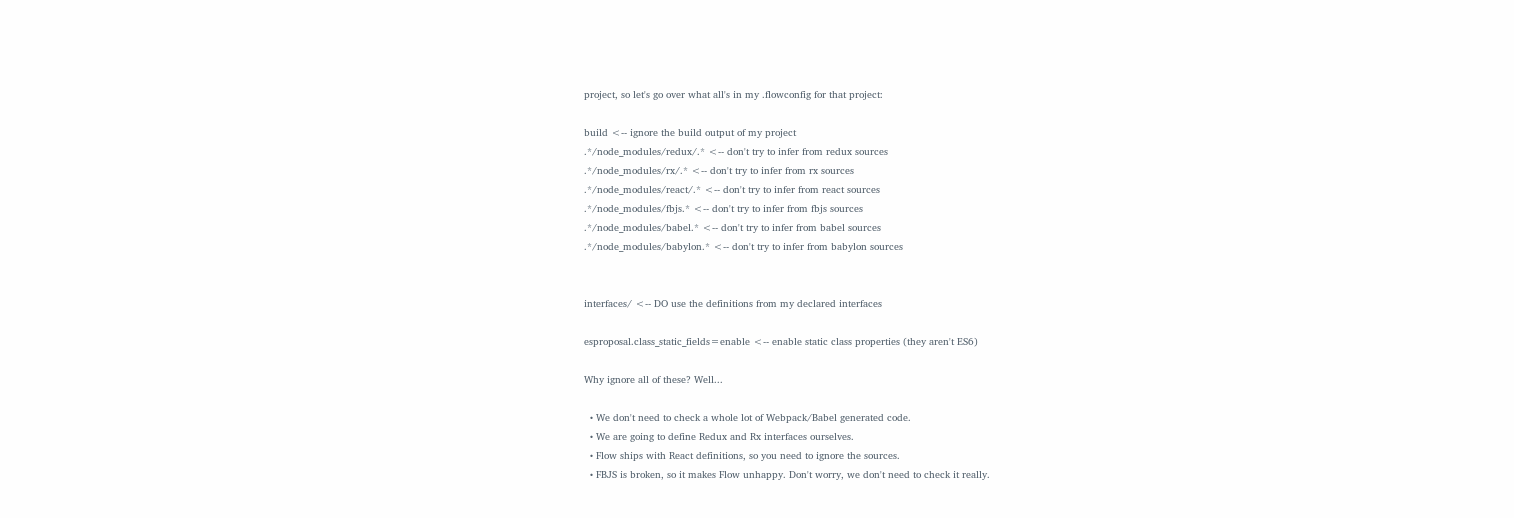project, so let's go over what all's in my .flowconfig for that project:

build <-- ignore the build output of my project
.*/node_modules/redux/.* <-- don't try to infer from redux sources
.*/node_modules/rx/.* <-- don't try to infer from rx sources
.*/node_modules/react/.* <-- don't try to infer from react sources
.*/node_modules/fbjs.* <-- don't try to infer from fbjs sources
.*/node_modules/babel.* <-- don't try to infer from babel sources
.*/node_modules/babylon.* <-- don't try to infer from babylon sources


interfaces/ <-- DO use the definitions from my declared interfaces

esproposal.class_static_fields=enable <-- enable static class properties (they aren't ES6)

Why ignore all of these? Well...

  • We don't need to check a whole lot of Webpack/Babel generated code.
  • We are going to define Redux and Rx interfaces ourselves.
  • Flow ships with React definitions, so you need to ignore the sources.
  • FBJS is broken, so it makes Flow unhappy. Don't worry, we don't need to check it really.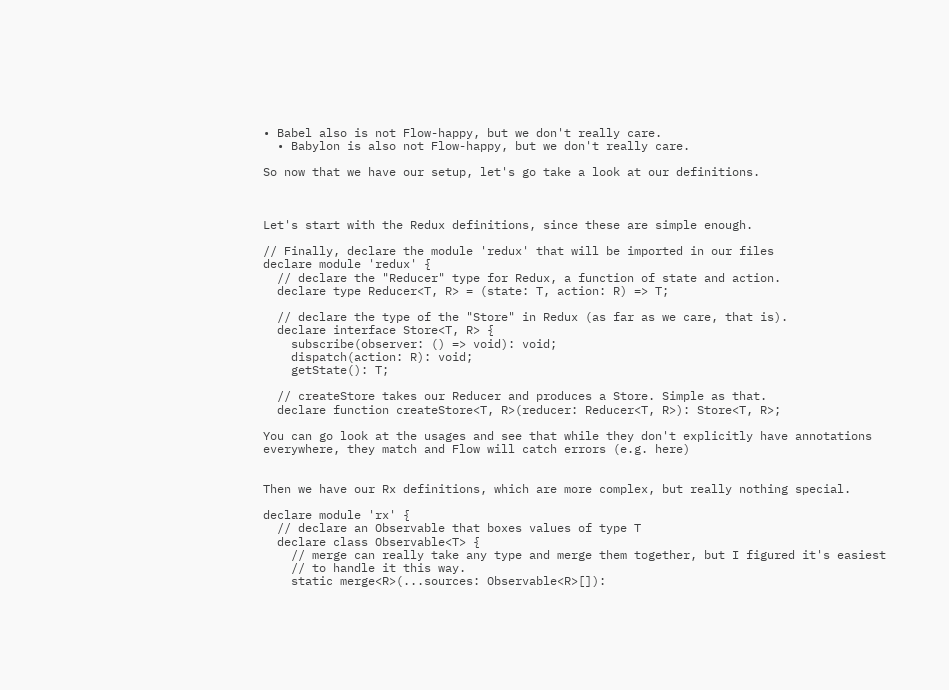• Babel also is not Flow-happy, but we don't really care.
  • Babylon is also not Flow-happy, but we don't really care.

So now that we have our setup, let's go take a look at our definitions.



Let's start with the Redux definitions, since these are simple enough.

// Finally, declare the module 'redux' that will be imported in our files
declare module 'redux' {
  // declare the "Reducer" type for Redux, a function of state and action.
  declare type Reducer<T, R> = (state: T, action: R) => T;

  // declare the type of the "Store" in Redux (as far as we care, that is).
  declare interface Store<T, R> {
    subscribe(observer: () => void): void;
    dispatch(action: R): void;
    getState(): T;

  // createStore takes our Reducer and produces a Store. Simple as that.
  declare function createStore<T, R>(reducer: Reducer<T, R>): Store<T, R>;

You can go look at the usages and see that while they don't explicitly have annotations everywhere, they match and Flow will catch errors (e.g. here)


Then we have our Rx definitions, which are more complex, but really nothing special.

declare module 'rx' {
  // declare an Observable that boxes values of type T
  declare class Observable<T> {
    // merge can really take any type and merge them together, but I figured it's easiest
    // to handle it this way.
    static merge<R>(...sources: Observable<R>[]):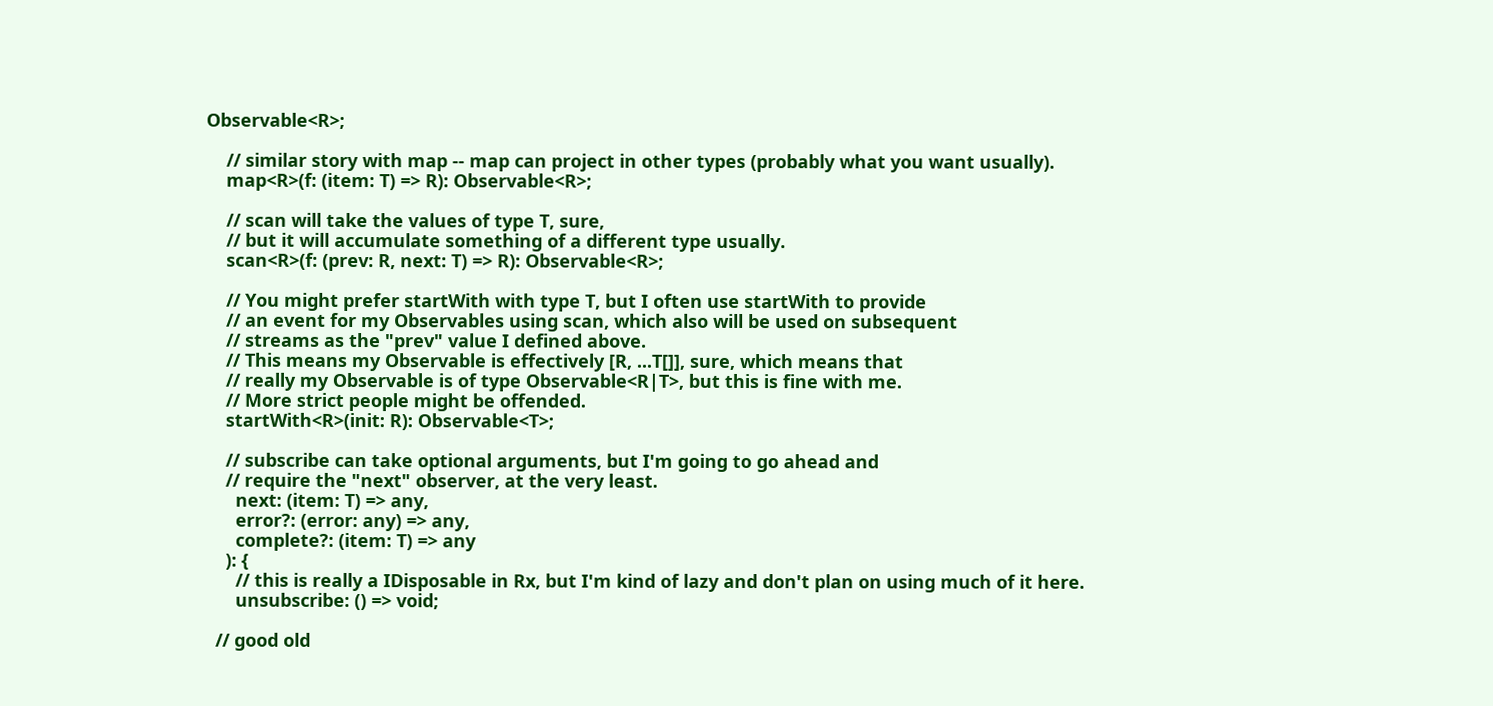Observable<R>;

    // similar story with map -- map can project in other types (probably what you want usually).
    map<R>(f: (item: T) => R): Observable<R>;

    // scan will take the values of type T, sure,
    // but it will accumulate something of a different type usually.
    scan<R>(f: (prev: R, next: T) => R): Observable<R>;

    // You might prefer startWith with type T, but I often use startWith to provide
    // an event for my Observables using scan, which also will be used on subsequent
    // streams as the "prev" value I defined above.
    // This means my Observable is effectively [R, ...T[]], sure, which means that
    // really my Observable is of type Observable<R|T>, but this is fine with me.
    // More strict people might be offended.
    startWith<R>(init: R): Observable<T>;

    // subscribe can take optional arguments, but I'm going to go ahead and
    // require the "next" observer, at the very least.
      next: (item: T) => any,
      error?: (error: any) => any,
      complete?: (item: T) => any
    ): {
      // this is really a IDisposable in Rx, but I'm kind of lazy and don't plan on using much of it here.
      unsubscribe: () => void;

  // good old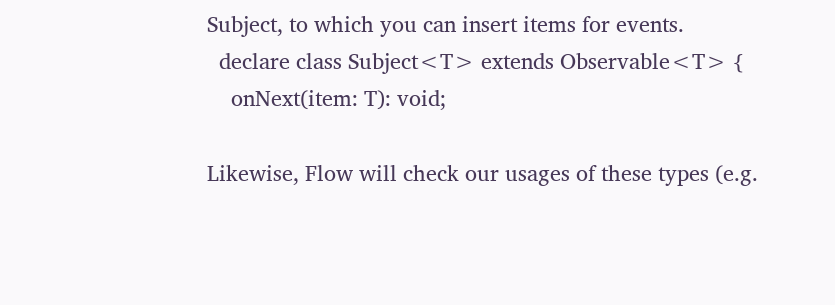Subject, to which you can insert items for events.
  declare class Subject<T> extends Observable<T> {
    onNext(item: T): void;

Likewise, Flow will check our usages of these types (e.g.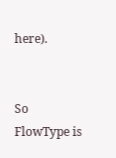here).


So FlowType is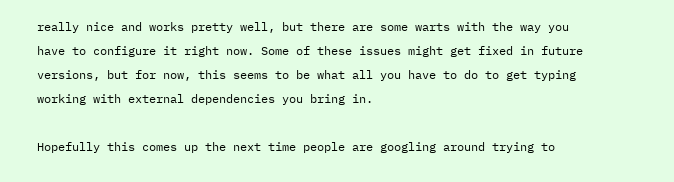really nice and works pretty well, but there are some warts with the way you have to configure it right now. Some of these issues might get fixed in future versions, but for now, this seems to be what all you have to do to get typing working with external dependencies you bring in.

Hopefully this comes up the next time people are googling around trying to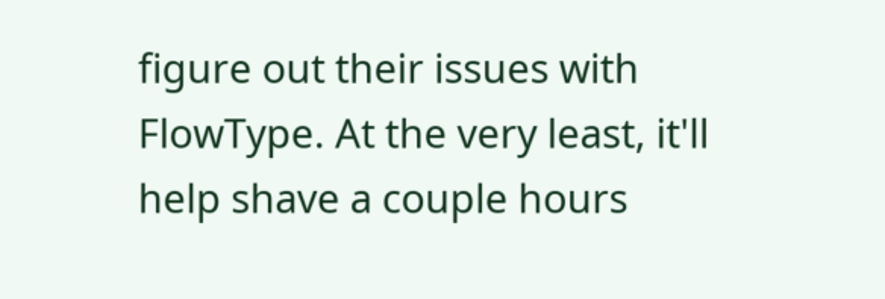figure out their issues with FlowType. At the very least, it'll help shave a couple hours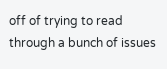off of trying to read through a bunch of issues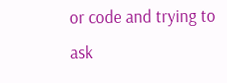or code and trying to ask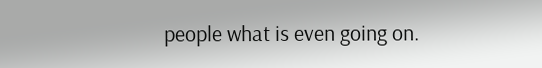people what is even going on.